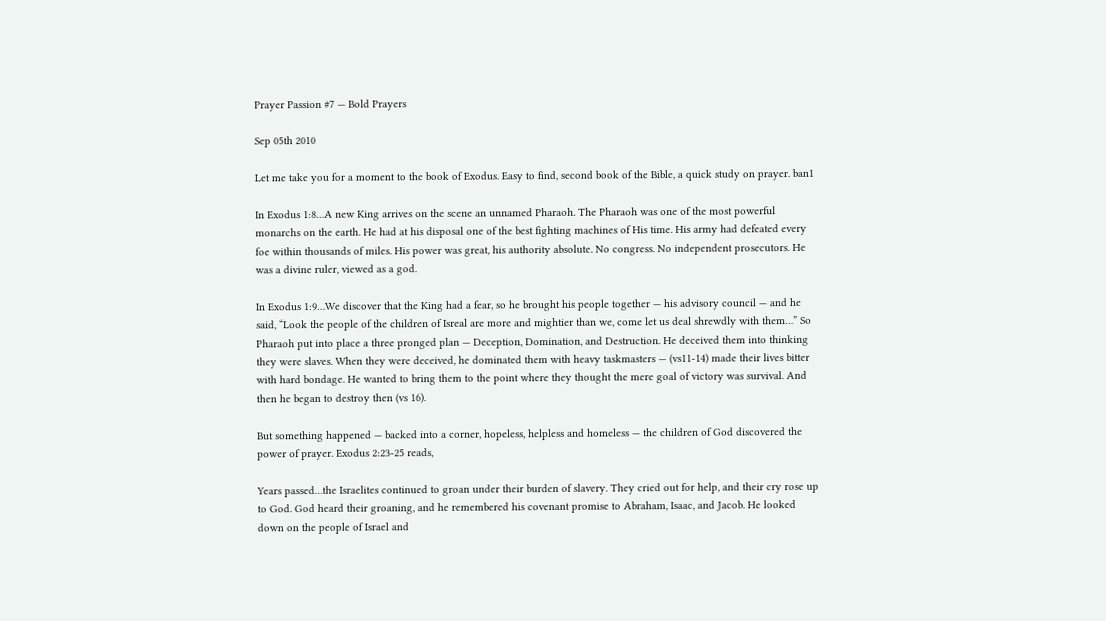Prayer Passion #7 — Bold Prayers

Sep 05th 2010

Let me take you for a moment to the book of Exodus. Easy to find, second book of the Bible, a quick study on prayer. ban1

In Exodus 1:8…A new King arrives on the scene an unnamed Pharaoh. The Pharaoh was one of the most powerful monarchs on the earth. He had at his disposal one of the best fighting machines of His time. His army had defeated every foe within thousands of miles. His power was great, his authority absolute. No congress. No independent prosecutors. He was a divine ruler, viewed as a god.

In Exodus 1:9…We discover that the King had a fear, so he brought his people together — his advisory council — and he said, “Look the people of the children of Isreal are more and mightier than we, come let us deal shrewdly with them…” So Pharaoh put into place a three pronged plan — Deception, Domination, and Destruction. He deceived them into thinking they were slaves. When they were deceived, he dominated them with heavy taskmasters — (vs11-14) made their lives bitter with hard bondage. He wanted to bring them to the point where they thought the mere goal of victory was survival. And then he began to destroy then (vs 16).

But something happened — backed into a corner, hopeless, helpless and homeless — the children of God discovered the power of prayer. Exodus 2:23-25 reads,

Years passed…the Israelites continued to groan under their burden of slavery. They cried out for help, and their cry rose up to God. God heard their groaning, and he remembered his covenant promise to Abraham, Isaac, and Jacob. He looked down on the people of Israel and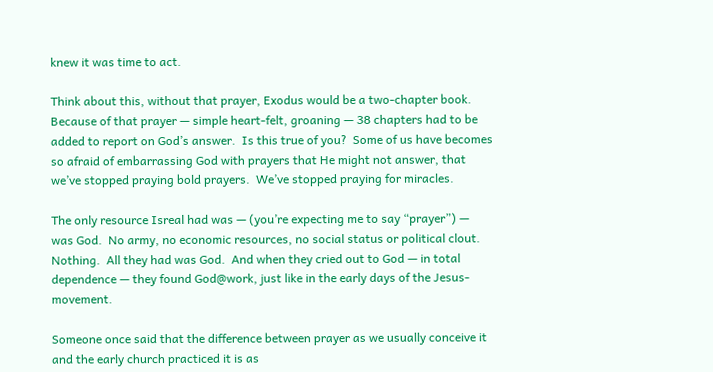knew it was time to act.

Think about this, without that prayer, Exodus would be a two-chapter book.  Because of that prayer — simple heart-felt, groaning — 38 chapters had to be added to report on God’s answer.  Is this true of you?  Some of us have becomes so afraid of embarrassing God with prayers that He might not answer, that we’ve stopped praying bold prayers.  We’ve stopped praying for miracles.

The only resource Isreal had was — (you’re expecting me to say “prayer”) — was God.  No army, no economic resources, no social status or political clout. Nothing.  All they had was God.  And when they cried out to God — in total dependence — they found God@work, just like in the early days of the Jesus-movement.

Someone once said that the difference between prayer as we usually conceive it and the early church practiced it is as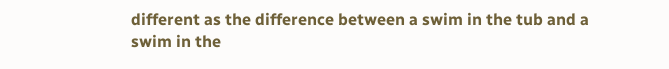different as the difference between a swim in the tub and a swim in the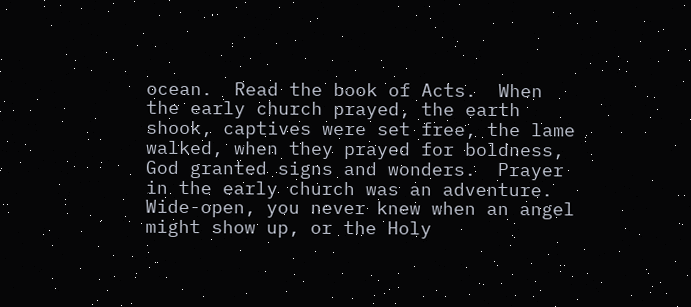ocean.  Read the book of Acts.  When the early church prayed, the earth shook, captives were set free, the lame walked, when they prayed for boldness, God granted signs and wonders.  Prayer in the early church was an adventure.  Wide-open, you never knew when an angel might show up, or the Holy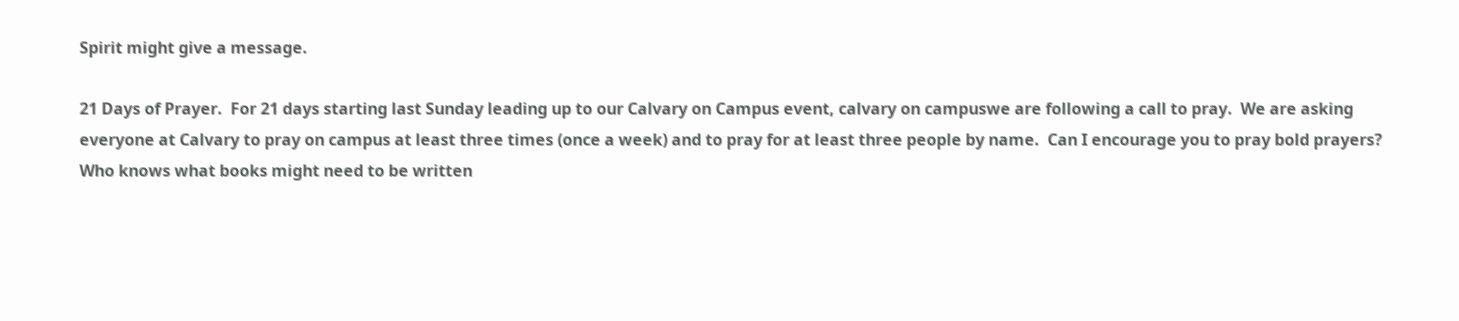Spirit might give a message.

21 Days of Prayer.  For 21 days starting last Sunday leading up to our Calvary on Campus event, calvary on campuswe are following a call to pray.  We are asking everyone at Calvary to pray on campus at least three times (once a week) and to pray for at least three people by name.  Can I encourage you to pray bold prayers?  Who knows what books might need to be written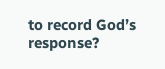to record God’s response?